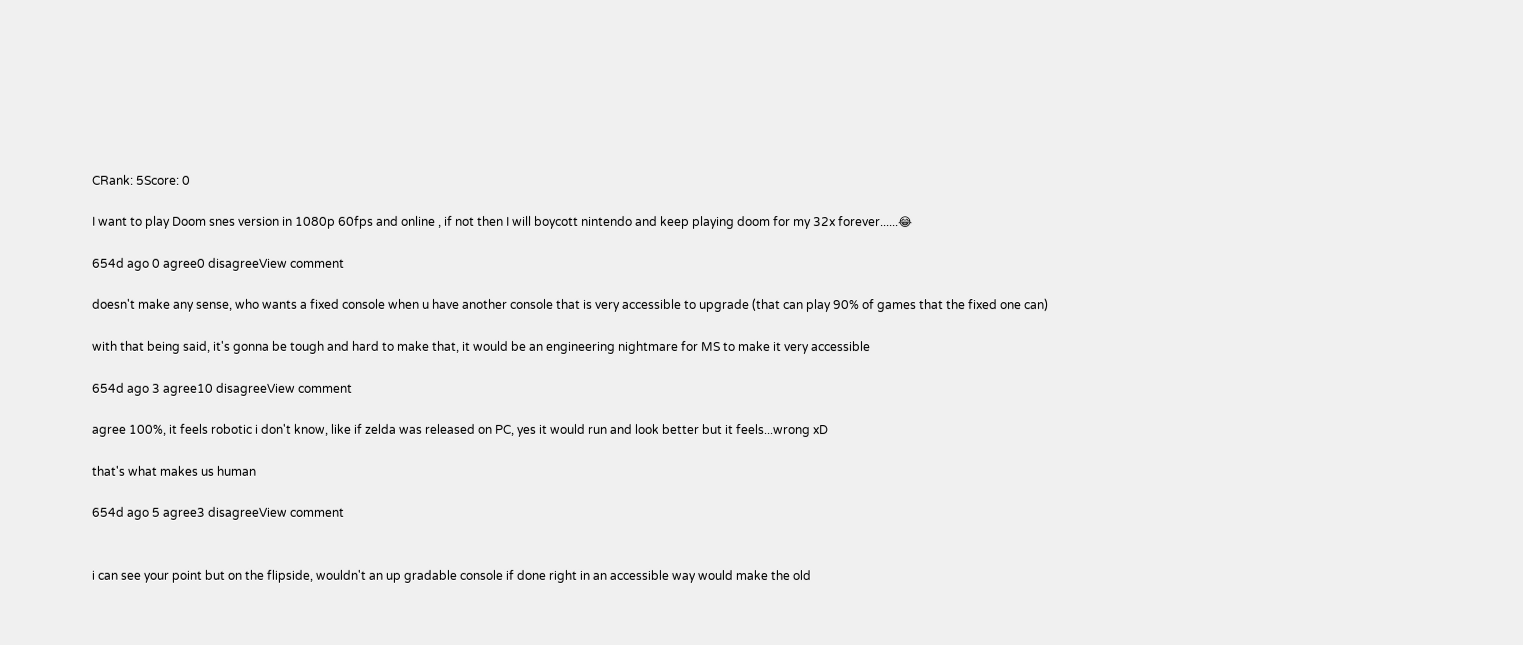CRank: 5Score: 0

I want to play Doom snes version in 1080p 60fps and online , if not then I will boycott nintendo and keep playing doom for my 32x forever......😂

654d ago 0 agree0 disagreeView comment

doesn't make any sense, who wants a fixed console when u have another console that is very accessible to upgrade (that can play 90% of games that the fixed one can)

with that being said, it's gonna be tough and hard to make that, it would be an engineering nightmare for MS to make it very accessible

654d ago 3 agree10 disagreeView comment

agree 100%, it feels robotic i don't know, like if zelda was released on PC, yes it would run and look better but it feels...wrong xD

that's what makes us human

654d ago 5 agree3 disagreeView comment


i can see your point but on the flipside, wouldn't an up gradable console if done right in an accessible way would make the old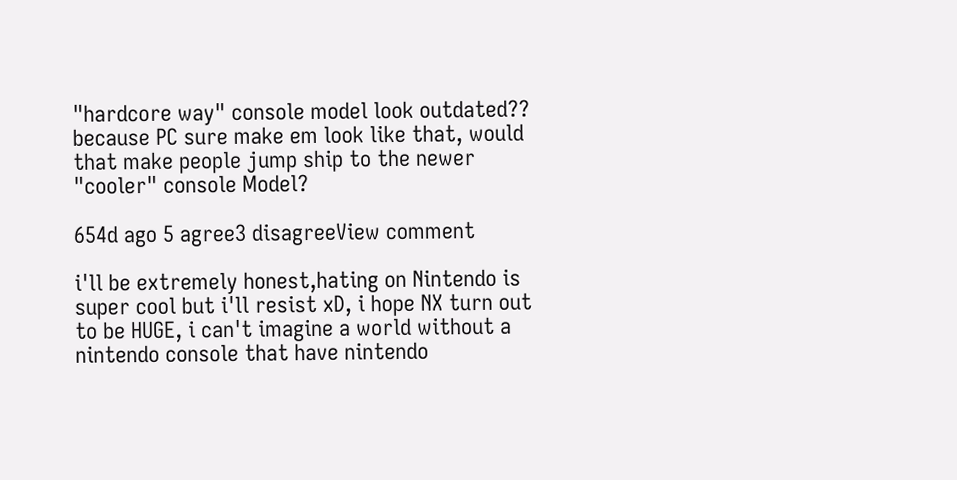"hardcore way" console model look outdated?? because PC sure make em look like that, would that make people jump ship to the newer "cooler" console Model?

654d ago 5 agree3 disagreeView comment

i'll be extremely honest,hating on Nintendo is super cool but i'll resist xD, i hope NX turn out to be HUGE, i can't imagine a world without a nintendo console that have nintendo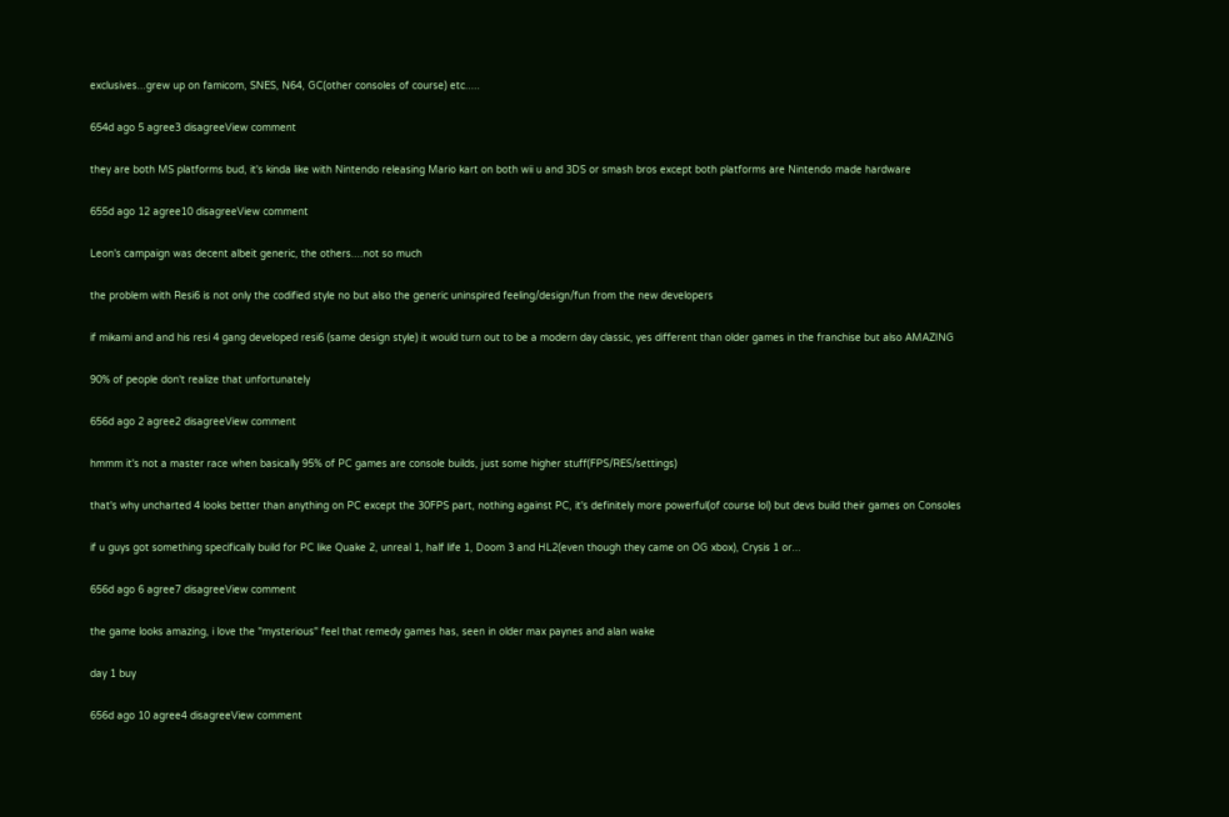exclusives...grew up on famicom, SNES, N64, GC(other consoles of course) etc.....

654d ago 5 agree3 disagreeView comment

they are both MS platforms bud, it's kinda like with Nintendo releasing Mario kart on both wii u and 3DS or smash bros except both platforms are Nintendo made hardware

655d ago 12 agree10 disagreeView comment

Leon's campaign was decent albeit generic, the others....not so much

the problem with Resi6 is not only the codified style no but also the generic uninspired feeling/design/fun from the new developers

if mikami and and his resi 4 gang developed resi6 (same design style) it would turn out to be a modern day classic, yes different than older games in the franchise but also AMAZING

90% of people don't realize that unfortunately

656d ago 2 agree2 disagreeView comment

hmmm it's not a master race when basically 95% of PC games are console builds, just some higher stuff(FPS/RES/settings)

that's why uncharted 4 looks better than anything on PC except the 30FPS part, nothing against PC, it's definitely more powerful(of course lol) but devs build their games on Consoles

if u guys got something specifically build for PC like Quake 2, unreal 1, half life 1, Doom 3 and HL2(even though they came on OG xbox), Crysis 1 or...

656d ago 6 agree7 disagreeView comment

the game looks amazing, i love the "mysterious" feel that remedy games has, seen in older max paynes and alan wake

day 1 buy

656d ago 10 agree4 disagreeView comment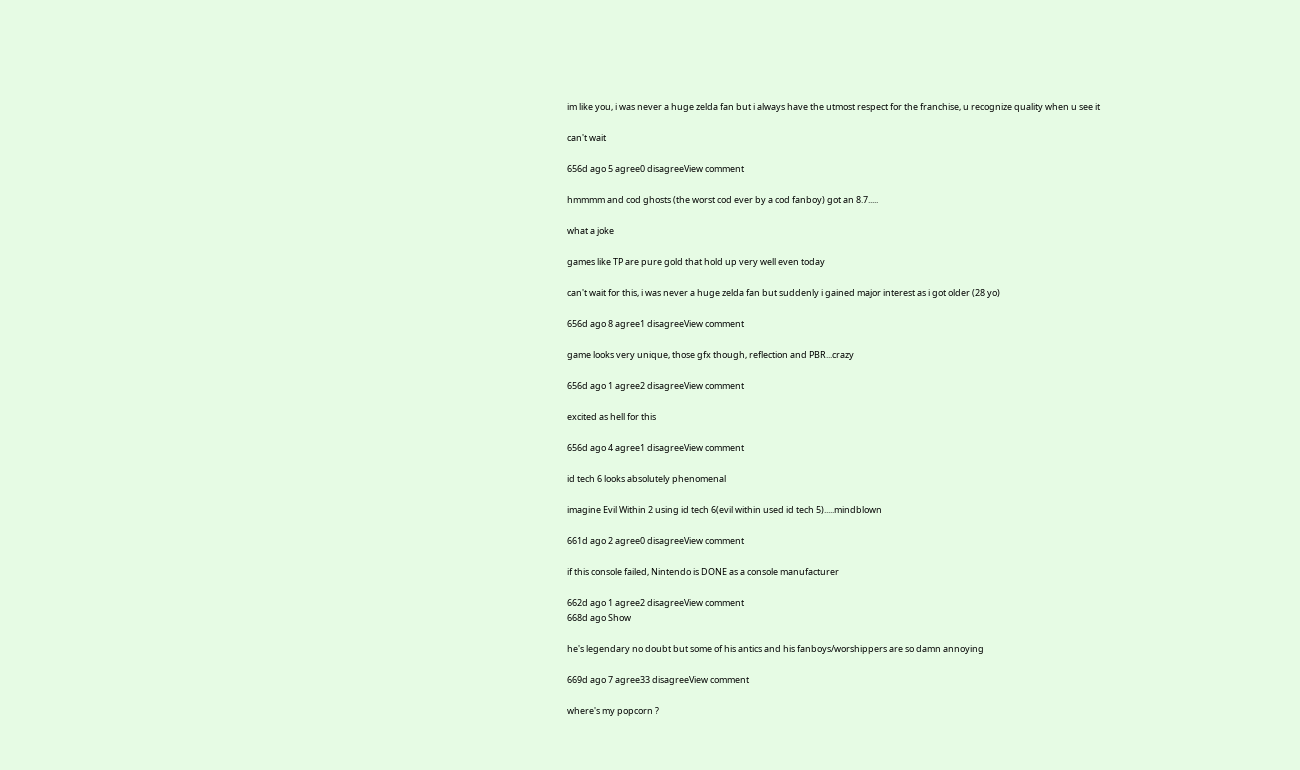im like you, i was never a huge zelda fan but i always have the utmost respect for the franchise, u recognize quality when u see it

can't wait

656d ago 5 agree0 disagreeView comment

hmmmm and cod ghosts (the worst cod ever by a cod fanboy) got an 8.7.....

what a joke

games like TP are pure gold that hold up very well even today

can't wait for this, i was never a huge zelda fan but suddenly i gained major interest as i got older (28 yo)

656d ago 8 agree1 disagreeView comment

game looks very unique, those gfx though, reflection and PBR...crazy

656d ago 1 agree2 disagreeView comment

excited as hell for this

656d ago 4 agree1 disagreeView comment

id tech 6 looks absolutely phenomenal

imagine Evil Within 2 using id tech 6(evil within used id tech 5).....mindblown

661d ago 2 agree0 disagreeView comment

if this console failed, Nintendo is DONE as a console manufacturer

662d ago 1 agree2 disagreeView comment
668d ago Show

he's legendary no doubt but some of his antics and his fanboys/worshippers are so damn annoying

669d ago 7 agree33 disagreeView comment

where's my popcorn ?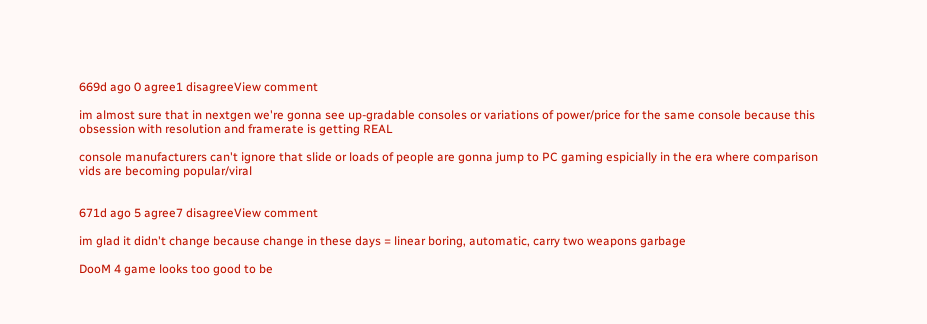669d ago 0 agree1 disagreeView comment

im almost sure that in nextgen we're gonna see up-gradable consoles or variations of power/price for the same console because this obsession with resolution and framerate is getting REAL

console manufacturers can't ignore that slide or loads of people are gonna jump to PC gaming espicially in the era where comparison vids are becoming popular/viral


671d ago 5 agree7 disagreeView comment

im glad it didn't change because change in these days = linear boring, automatic, carry two weapons garbage

DooM 4 game looks too good to be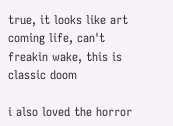true, it looks like art coming life, can't freakin wake, this is classic doom

i also loved the horror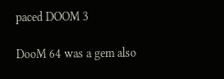paced DOOM 3

DooM 64 was a gem also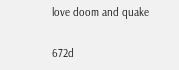love doom and quake

672d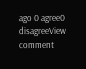ago 0 agree0 disagreeView comment